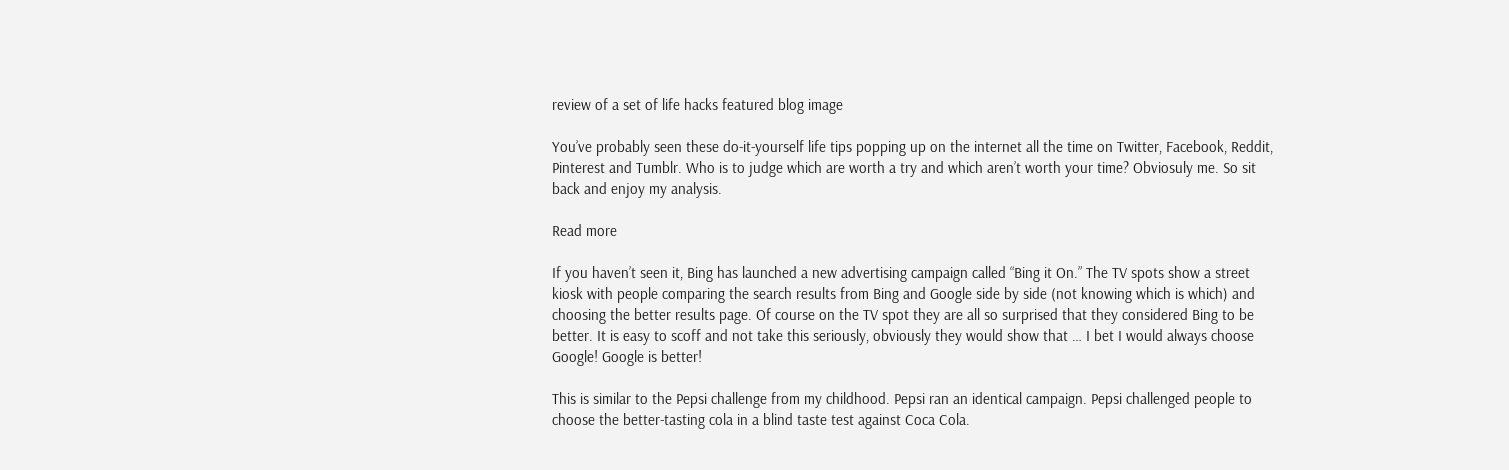review of a set of life hacks featured blog image

You’ve probably seen these do-it-yourself life tips popping up on the internet all the time on Twitter, Facebook, Reddit, Pinterest and Tumblr. Who is to judge which are worth a try and which aren’t worth your time? Obviosuly me. So sit back and enjoy my analysis.

Read more

If you haven’t seen it, Bing has launched a new advertising campaign called “Bing it On.” The TV spots show a street kiosk with people comparing the search results from Bing and Google side by side (not knowing which is which) and choosing the better results page. Of course on the TV spot they are all so surprised that they considered Bing to be better. It is easy to scoff and not take this seriously, obviously they would show that … I bet I would always choose Google! Google is better!

This is similar to the Pepsi challenge from my childhood. Pepsi ran an identical campaign. Pepsi challenged people to choose the better-tasting cola in a blind taste test against Coca Cola.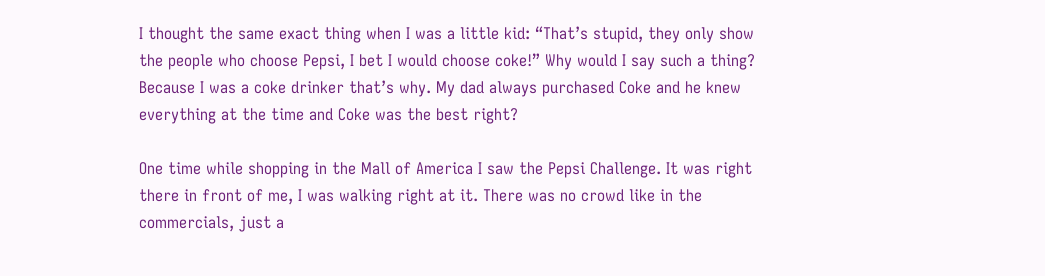I thought the same exact thing when I was a little kid: “That’s stupid, they only show the people who choose Pepsi, I bet I would choose coke!” Why would I say such a thing? Because I was a coke drinker that’s why. My dad always purchased Coke and he knew everything at the time and Coke was the best right?

One time while shopping in the Mall of America I saw the Pepsi Challenge. It was right there in front of me, I was walking right at it. There was no crowd like in the commercials, just a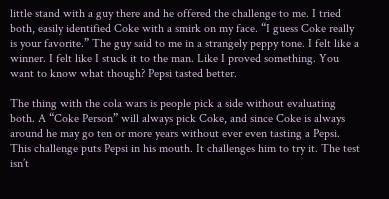little stand with a guy there and he offered the challenge to me. I tried both, easily identified Coke with a smirk on my face. “I guess Coke really is your favorite.” The guy said to me in a strangely peppy tone. I felt like a winner. I felt like I stuck it to the man. Like I proved something. You want to know what though? Pepsi tasted better.

The thing with the cola wars is people pick a side without evaluating both. A “Coke Person” will always pick Coke, and since Coke is always around he may go ten or more years without ever even tasting a Pepsi. This challenge puts Pepsi in his mouth. It challenges him to try it. The test isn’t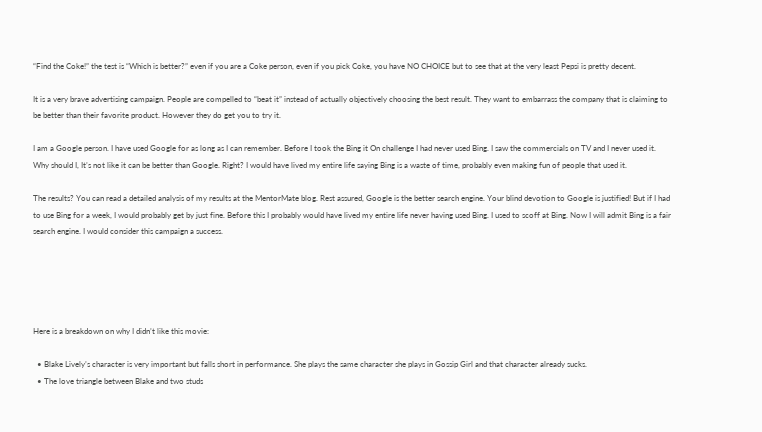“Find the Coke!” the test is “Which is better?” even if you are a Coke person, even if you pick Coke, you have NO CHOICE but to see that at the very least Pepsi is pretty decent.

It is a very brave advertising campaign. People are compelled to “beat it” instead of actually objectively choosing the best result. They want to embarrass the company that is claiming to be better than their favorite product. However they do get you to try it.

I am a Google person. I have used Google for as long as I can remember. Before I took the Bing it On challenge I had never used Bing. I saw the commercials on TV and I never used it. Why should I, It’s not like it can be better than Google. Right? I would have lived my entire life saying Bing is a waste of time, probably even making fun of people that used it.

The results? You can read a detailed analysis of my results at the MentorMate blog. Rest assured, Google is the better search engine. Your blind devotion to Google is justified! But if I had to use Bing for a week, I would probably get by just fine. Before this I probably would have lived my entire life never having used Bing. I used to scoff at Bing. Now I will admit Bing is a fair search engine. I would consider this campaign a success.





Here is a breakdown on why I didn’t like this movie:

  • Blake Lively’s character is very important but falls short in performance. She plays the same character she plays in Gossip Girl and that character already sucks.
  • The love triangle between Blake and two studs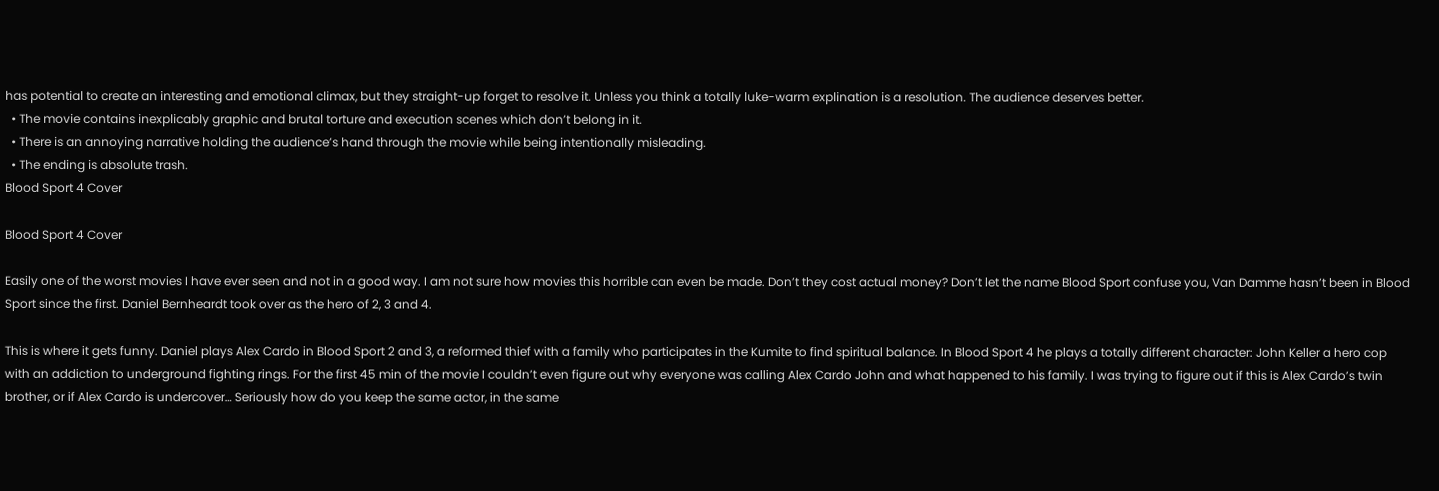has potential to create an interesting and emotional climax, but they straight-up forget to resolve it. Unless you think a totally luke-warm explination is a resolution. The audience deserves better.
  • The movie contains inexplicably graphic and brutal torture and execution scenes which don’t belong in it.
  • There is an annoying narrative holding the audience’s hand through the movie while being intentionally misleading.
  • The ending is absolute trash.
Blood Sport 4 Cover

Blood Sport 4 Cover

Easily one of the worst movies I have ever seen and not in a good way. I am not sure how movies this horrible can even be made. Don’t they cost actual money? Don’t let the name Blood Sport confuse you, Van Damme hasn’t been in Blood Sport since the first. Daniel Bernheardt took over as the hero of 2, 3 and 4.

This is where it gets funny. Daniel plays Alex Cardo in Blood Sport 2 and 3, a reformed thief with a family who participates in the Kumite to find spiritual balance. In Blood Sport 4 he plays a totally different character: John Keller a hero cop with an addiction to underground fighting rings. For the first 45 min of the movie I couldn’t even figure out why everyone was calling Alex Cardo John and what happened to his family. I was trying to figure out if this is Alex Cardo’s twin brother, or if Alex Cardo is undercover… Seriously how do you keep the same actor, in the same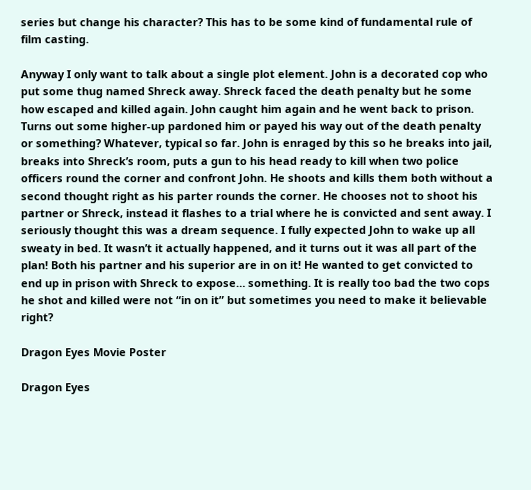series but change his character? This has to be some kind of fundamental rule of film casting.

Anyway I only want to talk about a single plot element. John is a decorated cop who put some thug named Shreck away. Shreck faced the death penalty but he some how escaped and killed again. John caught him again and he went back to prison. Turns out some higher-up pardoned him or payed his way out of the death penalty or something? Whatever, typical so far. John is enraged by this so he breaks into jail, breaks into Shreck’s room, puts a gun to his head ready to kill when two police officers round the corner and confront John. He shoots and kills them both without a second thought right as his parter rounds the corner. He chooses not to shoot his partner or Shreck, instead it flashes to a trial where he is convicted and sent away. I seriously thought this was a dream sequence. I fully expected John to wake up all sweaty in bed. It wasn’t it actually happened, and it turns out it was all part of the plan! Both his partner and his superior are in on it! He wanted to get convicted to end up in prison with Shreck to expose… something. It is really too bad the two cops he shot and killed were not “in on it” but sometimes you need to make it believable right?

Dragon Eyes Movie Poster

Dragon Eyes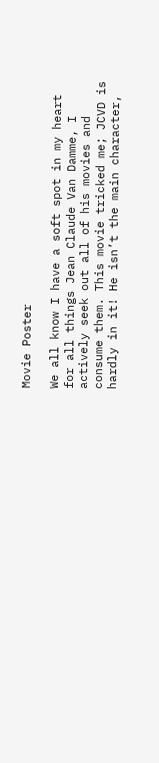Movie Poster

We all know I have a soft spot in my heart for all things Jean Claude Van Damme, I actively seek out all of his movies and consume them. This movie tricked me; JCVD is hardly in it! He isn’t the main character,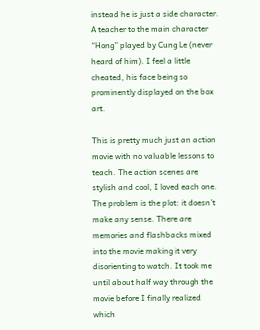instead he is just a side character. A teacher to the main character “Hong” played by Cung Le (never heard of him). I feel a little cheated, his face being so prominently displayed on the box art.

This is pretty much just an action movie with no valuable lessons to teach. The action scenes are stylish and cool, I loved each one. The problem is the plot: it doesn’t make any sense. There are memories and flashbacks mixed into the movie making it very disorienting to watch. It took me until about half way through the movie before I finally realized which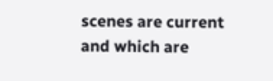scenes are current and which are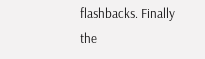flashbacks. Finally the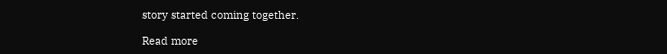story started coming together.

Read more